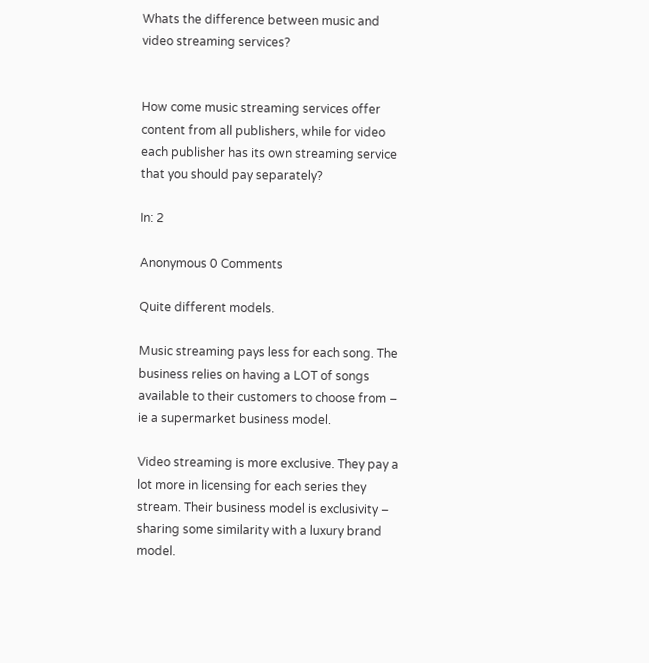Whats the difference between music and video streaming services?


How come music streaming services offer content from all publishers, while for video each publisher has its own streaming service that you should pay separately?

In: 2

Anonymous 0 Comments

Quite different models.

Music streaming pays less for each song. The business relies on having a LOT of songs available to their customers to choose from – ie a supermarket business model.

Video streaming is more exclusive. They pay a lot more in licensing for each series they stream. Their business model is exclusivity – sharing some similarity with a luxury brand model.